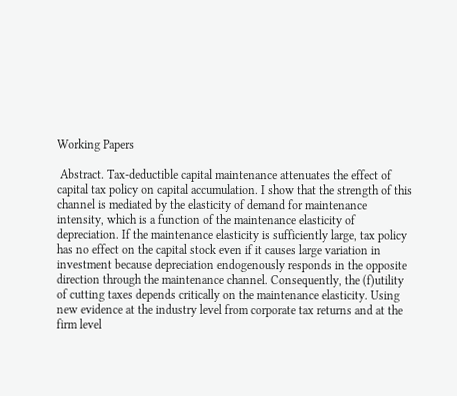Working Papers

 Abstract. Tax-deductible capital maintenance attenuates the effect of capital tax policy on capital accumulation. I show that the strength of this channel is mediated by the elasticity of demand for maintenance intensity, which is a function of the maintenance elasticity of depreciation. If the maintenance elasticity is sufficiently large, tax policy has no effect on the capital stock even if it causes large variation in investment because depreciation endogenously responds in the opposite direction through the maintenance channel. Consequently, the (f)utility of cutting taxes depends critically on the maintenance elasticity. Using new evidence at the industry level from corporate tax returns and at the firm level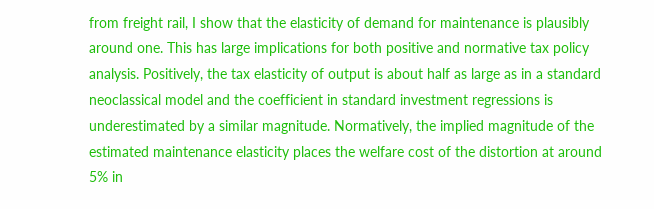from freight rail, I show that the elasticity of demand for maintenance is plausibly around one. This has large implications for both positive and normative tax policy analysis. Positively, the tax elasticity of output is about half as large as in a standard neoclassical model and the coefficient in standard investment regressions is underestimated by a similar magnitude. Normatively, the implied magnitude of the estimated maintenance elasticity places the welfare cost of the distortion at around 5% in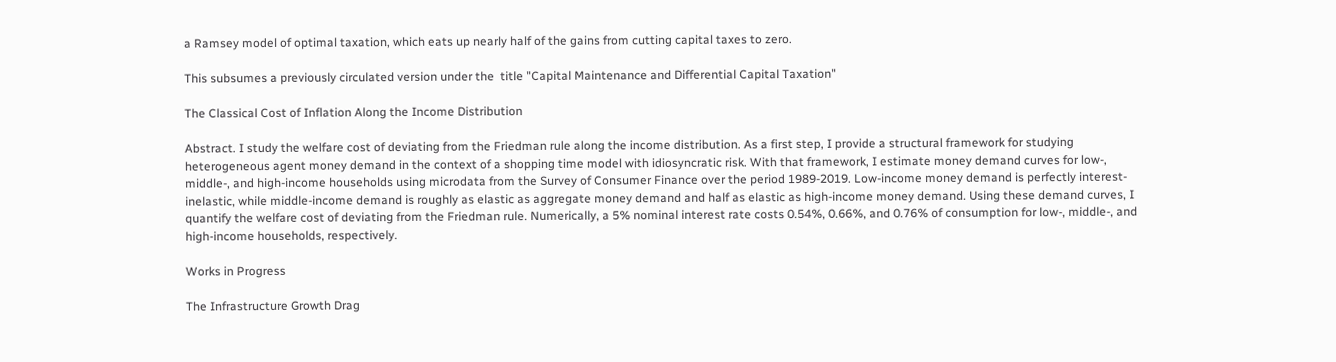a Ramsey model of optimal taxation, which eats up nearly half of the gains from cutting capital taxes to zero.

This subsumes a previously circulated version under the  title "Capital Maintenance and Differential Capital Taxation"

The Classical Cost of Inflation Along the Income Distribution

Abstract. I study the welfare cost of deviating from the Friedman rule along the income distribution. As a first step, I provide a structural framework for studying heterogeneous agent money demand in the context of a shopping time model with idiosyncratic risk. With that framework, I estimate money demand curves for low-, middle-, and high-income households using microdata from the Survey of Consumer Finance over the period 1989-2019. Low-income money demand is perfectly interest-inelastic, while middle-income demand is roughly as elastic as aggregate money demand and half as elastic as high-income money demand. Using these demand curves, I quantify the welfare cost of deviating from the Friedman rule. Numerically, a 5% nominal interest rate costs 0.54%, 0.66%, and 0.76% of consumption for low-, middle-, and high-income households, respectively.

Works in Progress

The Infrastructure Growth Drag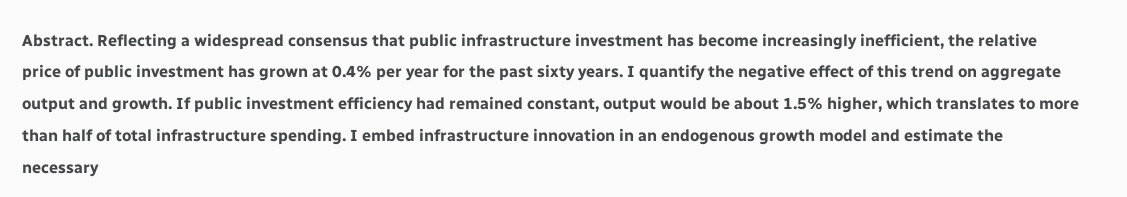Abstract. Reflecting a widespread consensus that public infrastructure investment has become increasingly inefficient, the relative price of public investment has grown at 0.4% per year for the past sixty years. I quantify the negative effect of this trend on aggregate output and growth. If public investment efficiency had remained constant, output would be about 1.5% higher, which translates to more than half of total infrastructure spending. I embed infrastructure innovation in an endogenous growth model and estimate the necessary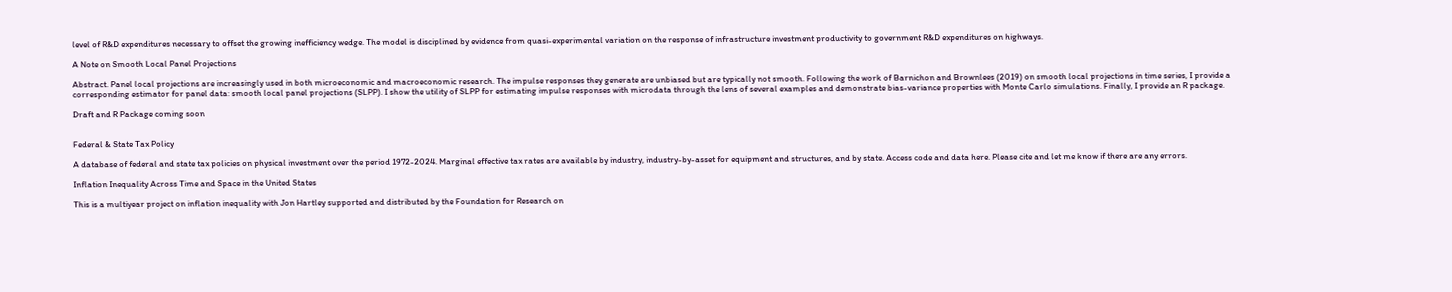level of R&D expenditures necessary to offset the growing inefficiency wedge. The model is disciplined by evidence from quasi-experimental variation on the response of infrastructure investment productivity to government R&D expenditures on highways.

A Note on Smooth Local Panel Projections

Abstract. Panel local projections are increasingly used in both microeconomic and macroeconomic research. The impulse responses they generate are unbiased but are typically not smooth. Following the work of Barnichon and Brownlees (2019) on smooth local projections in time series, I provide a corresponding estimator for panel data: smooth local panel projections (SLPP). I show the utility of SLPP for estimating impulse responses with microdata through the lens of several examples and demonstrate bias-variance properties with Monte Carlo simulations. Finally, I provide an R package.

Draft and R Package coming soon


Federal & State Tax Policy

A database of federal and state tax policies on physical investment over the period 1972-2024. Marginal effective tax rates are available by industry, industry-by-asset for equipment and structures, and by state. Access code and data here. Please cite and let me know if there are any errors.

Inflation Inequality Across Time and Space in the United States

This is a multiyear project on inflation inequality with Jon Hartley supported and distributed by the Foundation for Research on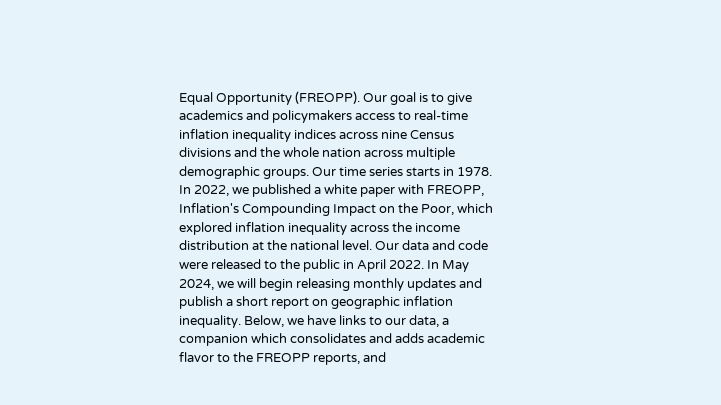Equal Opportunity (FREOPP). Our goal is to give academics and policymakers access to real-time inflation inequality indices across nine Census divisions and the whole nation across multiple demographic groups. Our time series starts in 1978. In 2022, we published a white paper with FREOPP, Inflation's Compounding Impact on the Poor, which explored inflation inequality across the income distribution at the national level. Our data and code were released to the public in April 2022. In May 2024, we will begin releasing monthly updates and publish a short report on geographic inflation inequality. Below, we have links to our data, a companion which consolidates and adds academic flavor to the FREOPP reports, and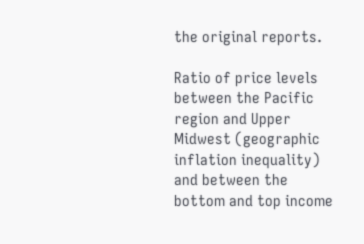the original reports.

Ratio of price levels between the Pacific region and Upper Midwest (geographic inflation inequality) and between the bottom and top income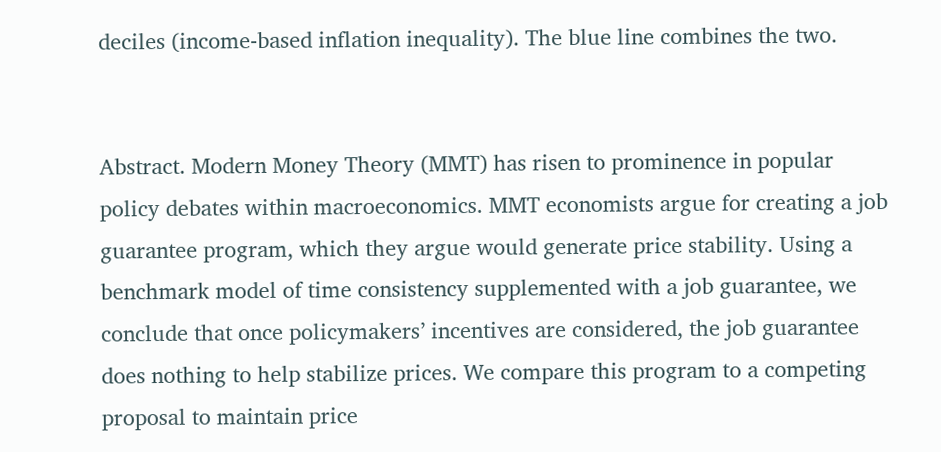deciles (income-based inflation inequality). The blue line combines the two.


Abstract. Modern Money Theory (MMT) has risen to prominence in popular policy debates within macroeconomics. MMT economists argue for creating a job guarantee program, which they argue would generate price stability. Using a benchmark model of time consistency supplemented with a job guarantee, we conclude that once policymakers’ incentives are considered, the job guarantee does nothing to help stabilize prices. We compare this program to a competing proposal to maintain price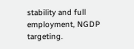stability and full employment, NGDP targeting.